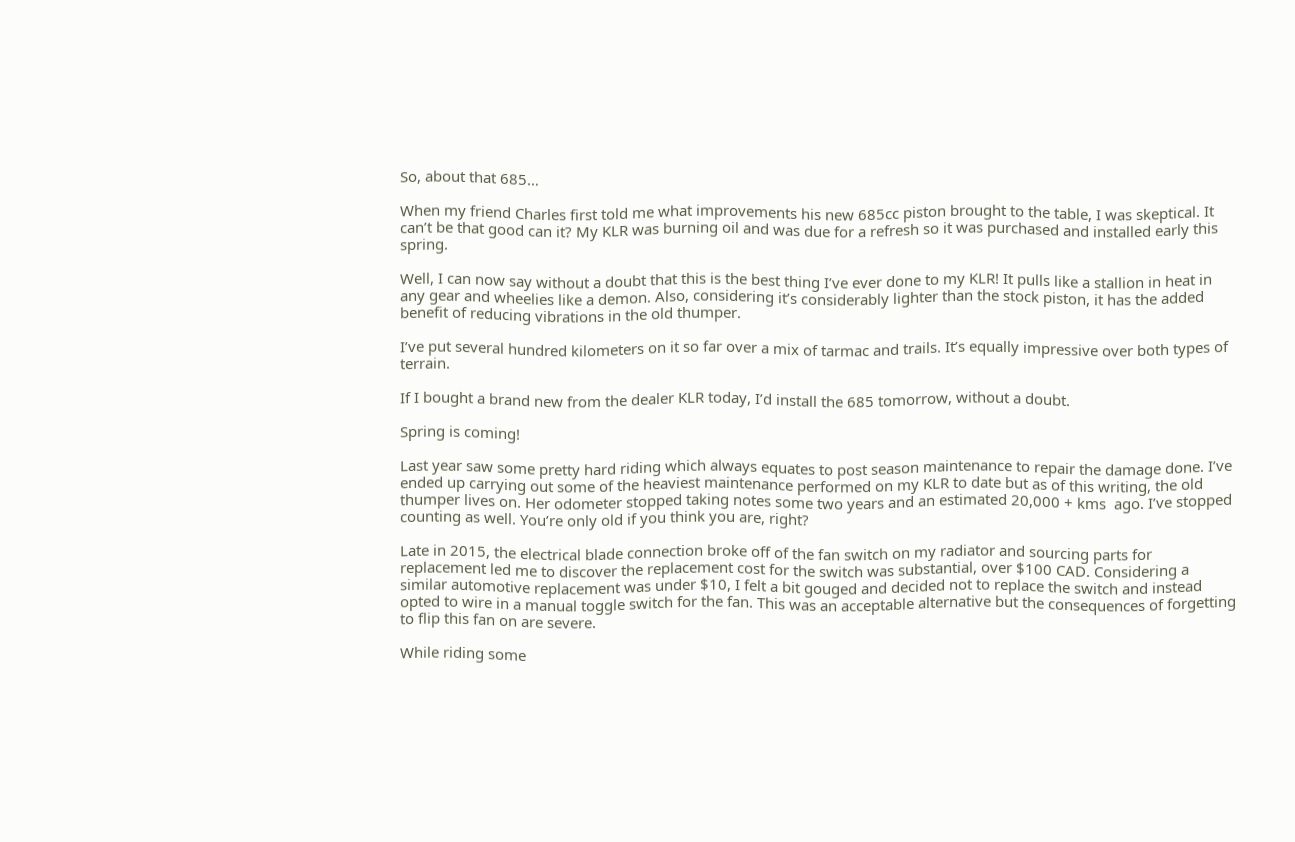So, about that 685…

When my friend Charles first told me what improvements his new 685cc piston brought to the table, I was skeptical. It can’t be that good can it? My KLR was burning oil and was due for a refresh so it was purchased and installed early this spring.

Well, I can now say without a doubt that this is the best thing I’ve ever done to my KLR! It pulls like a stallion in heat in any gear and wheelies like a demon. Also, considering it’s considerably lighter than the stock piston, it has the added benefit of reducing vibrations in the old thumper.

I’ve put several hundred kilometers on it so far over a mix of tarmac and trails. It’s equally impressive over both types of terrain.

If I bought a brand new from the dealer KLR today, I’d install the 685 tomorrow, without a doubt.

Spring is coming!

Last year saw some pretty hard riding which always equates to post season maintenance to repair the damage done. I’ve ended up carrying out some of the heaviest maintenance performed on my KLR to date but as of this writing, the old thumper lives on. Her odometer stopped taking notes some two years and an estimated 20,000 + kms  ago. I’ve stopped counting as well. You’re only old if you think you are, right?

Late in 2015, the electrical blade connection broke off of the fan switch on my radiator and sourcing parts for replacement led me to discover the replacement cost for the switch was substantial, over $100 CAD. Considering a similar automotive replacement was under $10, I felt a bit gouged and decided not to replace the switch and instead opted to wire in a manual toggle switch for the fan. This was an acceptable alternative but the consequences of forgetting to flip this fan on are severe.

While riding some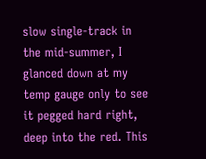slow single-track in the mid-summer, I glanced down at my temp gauge only to see it pegged hard right, deep into the red. This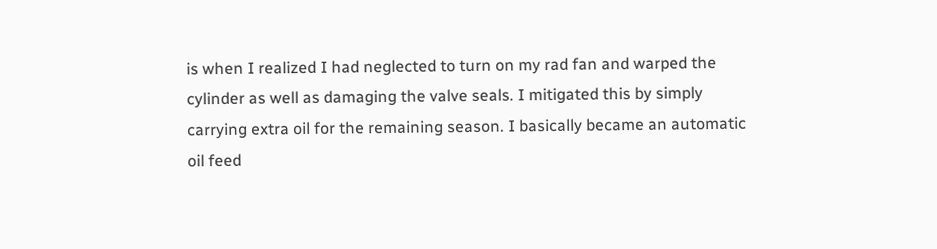is when I realized I had neglected to turn on my rad fan and warped the cylinder as well as damaging the valve seals. I mitigated this by simply carrying extra oil for the remaining season. I basically became an automatic oil feed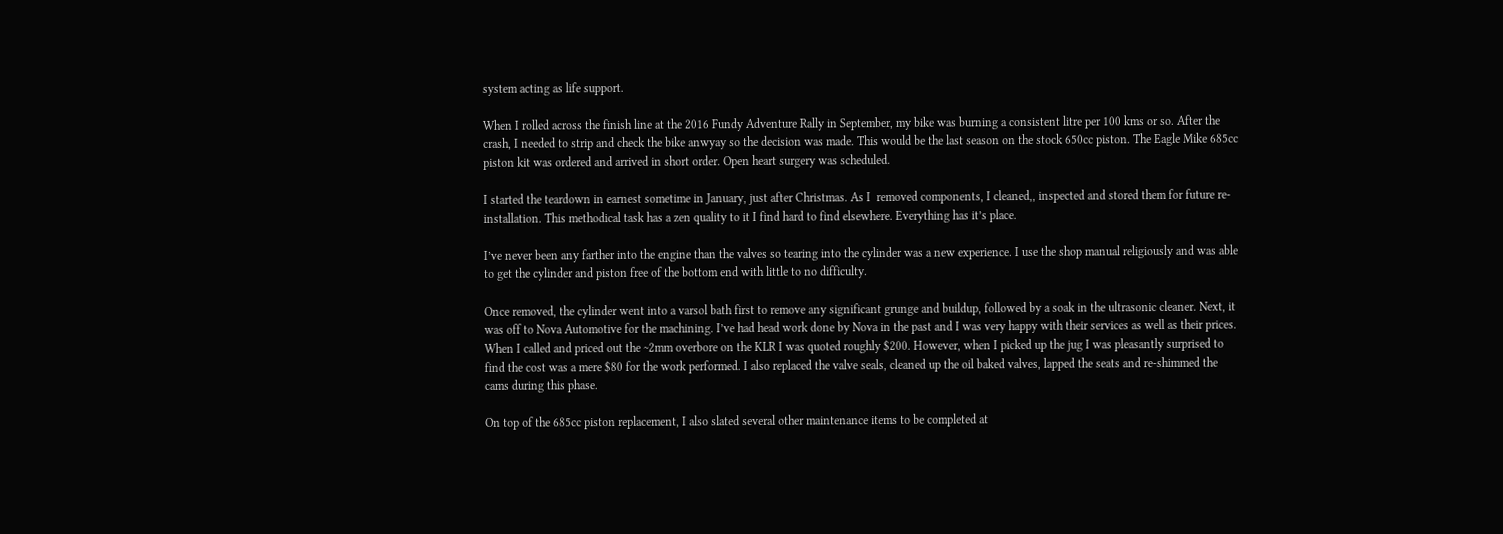system acting as life support.

When I rolled across the finish line at the 2016 Fundy Adventure Rally in September, my bike was burning a consistent litre per 100 kms or so. After the crash, I needed to strip and check the bike anwyay so the decision was made. This would be the last season on the stock 650cc piston. The Eagle Mike 685cc piston kit was ordered and arrived in short order. Open heart surgery was scheduled.

I started the teardown in earnest sometime in January, just after Christmas. As I  removed components, I cleaned,, inspected and stored them for future re-installation. This methodical task has a zen quality to it I find hard to find elsewhere. Everything has it’s place.

I’ve never been any farther into the engine than the valves so tearing into the cylinder was a new experience. I use the shop manual religiously and was able to get the cylinder and piston free of the bottom end with little to no difficulty.

Once removed, the cylinder went into a varsol bath first to remove any significant grunge and buildup, followed by a soak in the ultrasonic cleaner. Next, it was off to Nova Automotive for the machining. I’ve had head work done by Nova in the past and I was very happy with their services as well as their prices. When I called and priced out the ~2mm overbore on the KLR I was quoted roughly $200. However, when I picked up the jug I was pleasantly surprised to find the cost was a mere $80 for the work performed. I also replaced the valve seals, cleaned up the oil baked valves, lapped the seats and re-shimmed the cams during this phase.

On top of the 685cc piston replacement, I also slated several other maintenance items to be completed at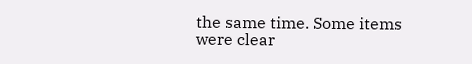the same time. Some items were clear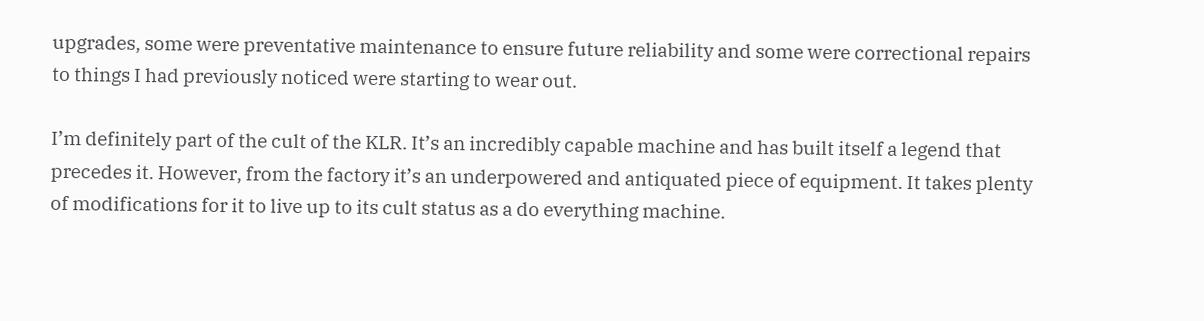upgrades, some were preventative maintenance to ensure future reliability and some were correctional repairs to things I had previously noticed were starting to wear out.

I’m definitely part of the cult of the KLR. It’s an incredibly capable machine and has built itself a legend that precedes it. However, from the factory it’s an underpowered and antiquated piece of equipment. It takes plenty of modifications for it to live up to its cult status as a do everything machine.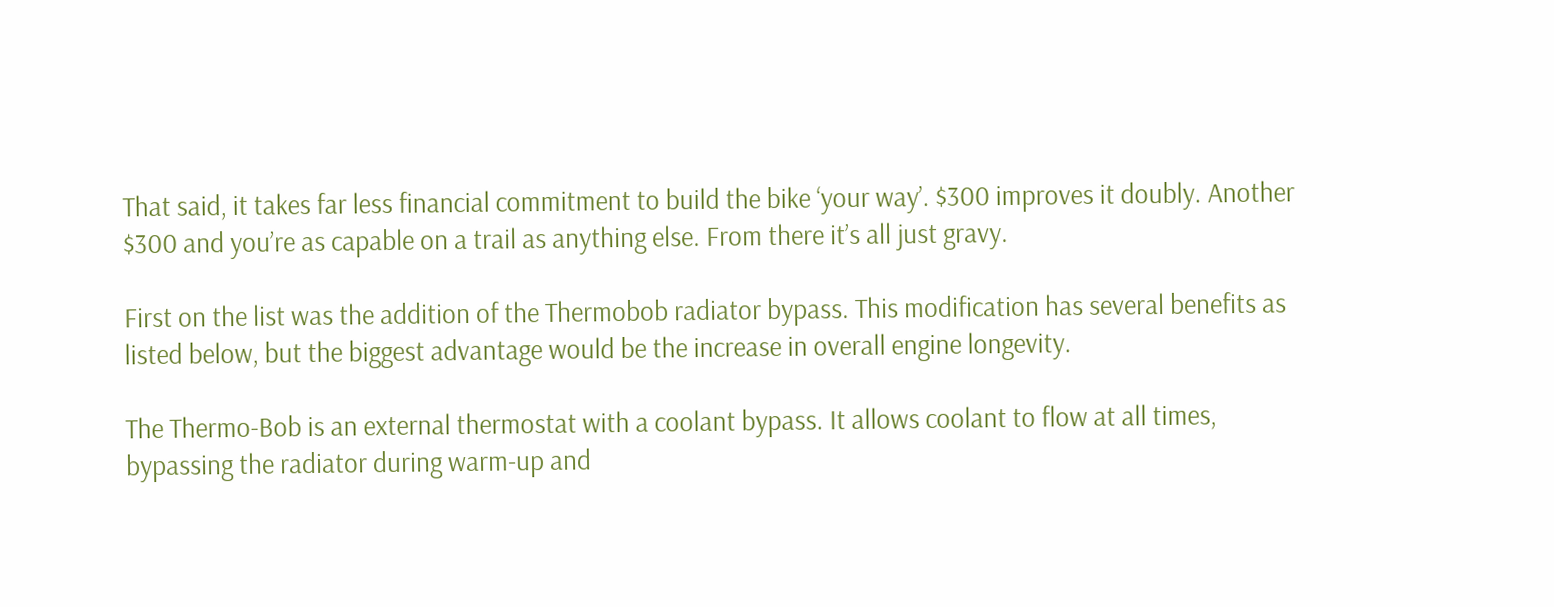That said, it takes far less financial commitment to build the bike ‘your way’. $300 improves it doubly. Another $300 and you’re as capable on a trail as anything else. From there it’s all just gravy.

First on the list was the addition of the Thermobob radiator bypass. This modification has several benefits as listed below, but the biggest advantage would be the increase in overall engine longevity.

The Thermo-Bob is an external thermostat with a coolant bypass. It allows coolant to flow at all times, bypassing the radiator during warm-up and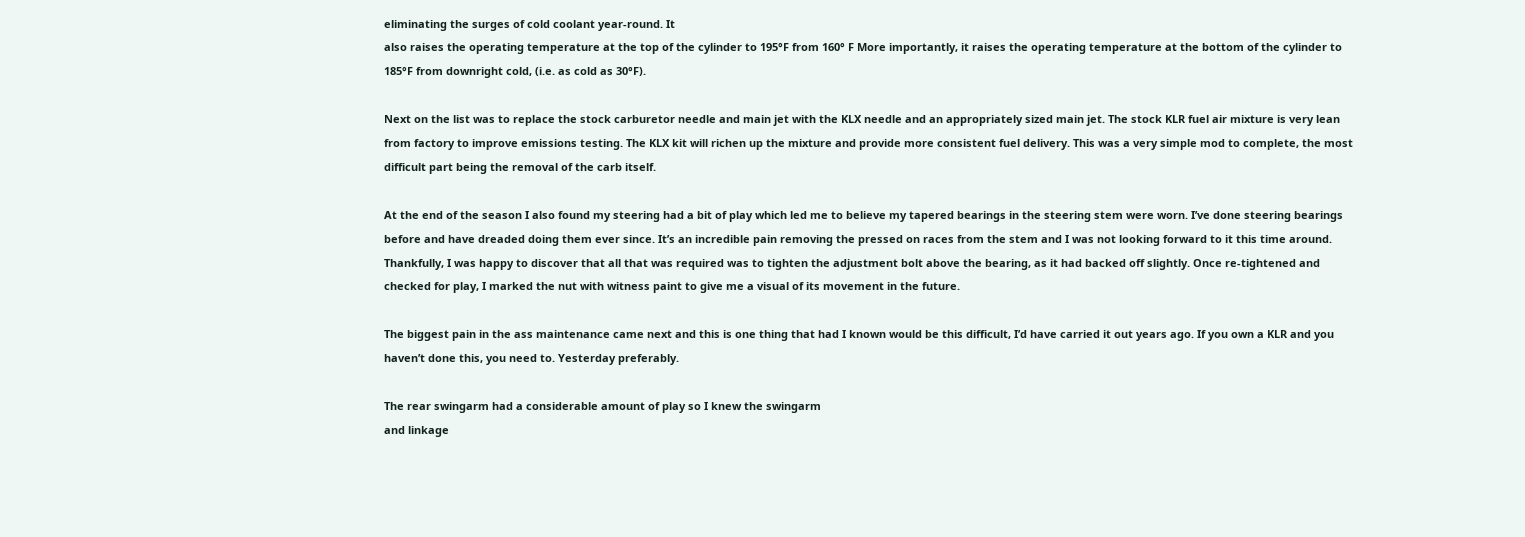eliminating the surges of cold coolant year-round. It
also raises the operating temperature at the top of the cylinder to 195°F from 160° F More importantly, it raises the operating temperature at the bottom of the cylinder to 185°F from downright cold, (i.e. as cold as 30°F).

Next on the list was to replace the stock carburetor needle and main jet with the KLX needle and an appropriately sized main jet. The stock KLR fuel air mixture is very lean from factory to improve emissions testing. The KLX kit will richen up the mixture and provide more consistent fuel delivery. This was a very simple mod to complete, the most difficult part being the removal of the carb itself.

At the end of the season I also found my steering had a bit of play which led me to believe my tapered bearings in the steering stem were worn. I’ve done steering bearings before and have dreaded doing them ever since. It’s an incredible pain removing the pressed on races from the stem and I was not looking forward to it this time around. Thankfully, I was happy to discover that all that was required was to tighten the adjustment bolt above the bearing, as it had backed off slightly. Once re-tightened and checked for play, I marked the nut with witness paint to give me a visual of its movement in the future.

The biggest pain in the ass maintenance came next and this is one thing that had I known would be this difficult, I’d have carried it out years ago. If you own a KLR and you haven’t done this, you need to. Yesterday preferably.

The rear swingarm had a considerable amount of play so I knew the swingarm
and linkage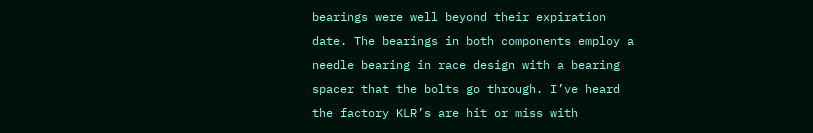bearings were well beyond their expiration date. The bearings in both components employ a needle bearing in race design with a bearing spacer that the bolts go through. I’ve heard the factory KLR’s are hit or miss with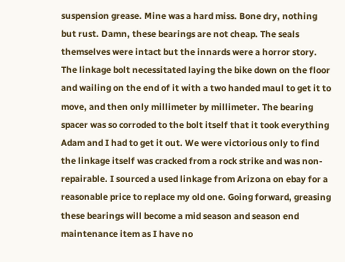suspension grease. Mine was a hard miss. Bone dry, nothing but rust. Damn, these bearings are not cheap. The seals themselves were intact but the innards were a horror story. The linkage bolt necessitated laying the bike down on the floor and wailing on the end of it with a two handed maul to get it to move, and then only millimeter by millimeter. The bearing spacer was so corroded to the bolt itself that it took everything Adam and I had to get it out. We were victorious only to find the linkage itself was cracked from a rock strike and was non-repairable. I sourced a used linkage from Arizona on ebay for a reasonable price to replace my old one. Going forward, greasing these bearings will become a mid season and season end maintenance item as I have no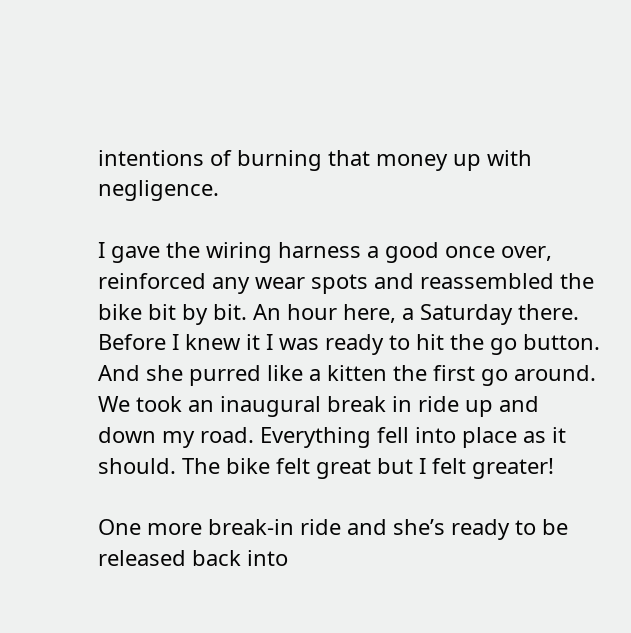intentions of burning that money up with negligence.

I gave the wiring harness a good once over, reinforced any wear spots and reassembled the bike bit by bit. An hour here, a Saturday there. Before I knew it I was ready to hit the go button. And she purred like a kitten the first go around. We took an inaugural break in ride up and down my road. Everything fell into place as it should. The bike felt great but I felt greater!

One more break-in ride and she’s ready to be released back into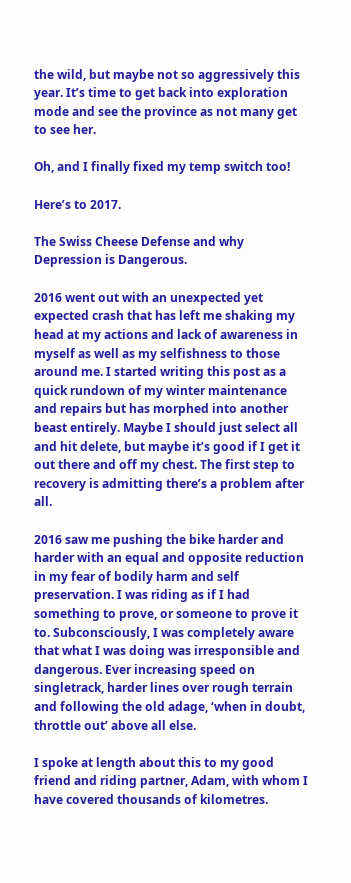the wild, but maybe not so aggressively this year. It’s time to get back into exploration mode and see the province as not many get to see her.

Oh, and I finally fixed my temp switch too!

Here’s to 2017.

The Swiss Cheese Defense and why Depression is Dangerous.

2016 went out with an unexpected yet expected crash that has left me shaking my head at my actions and lack of awareness in myself as well as my selfishness to those around me. I started writing this post as a quick rundown of my winter maintenance and repairs but has morphed into another beast entirely. Maybe I should just select all and hit delete, but maybe it’s good if I get it out there and off my chest. The first step to recovery is admitting there’s a problem after all.

2016 saw me pushing the bike harder and harder with an equal and opposite reduction in my fear of bodily harm and self preservation. I was riding as if I had something to prove, or someone to prove it to. Subconsciously, I was completely aware that what I was doing was irresponsible and dangerous. Ever increasing speed on singletrack, harder lines over rough terrain and following the old adage, ‘when in doubt, throttle out’ above all else.

I spoke at length about this to my good friend and riding partner, Adam, with whom I have covered thousands of kilometres.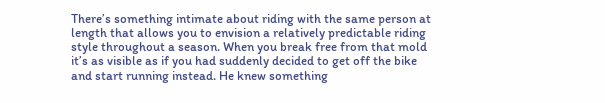There’s something intimate about riding with the same person at length that allows you to envision a relatively predictable riding style throughout a season. When you break free from that mold it’s as visible as if you had suddenly decided to get off the bike and start running instead. He knew something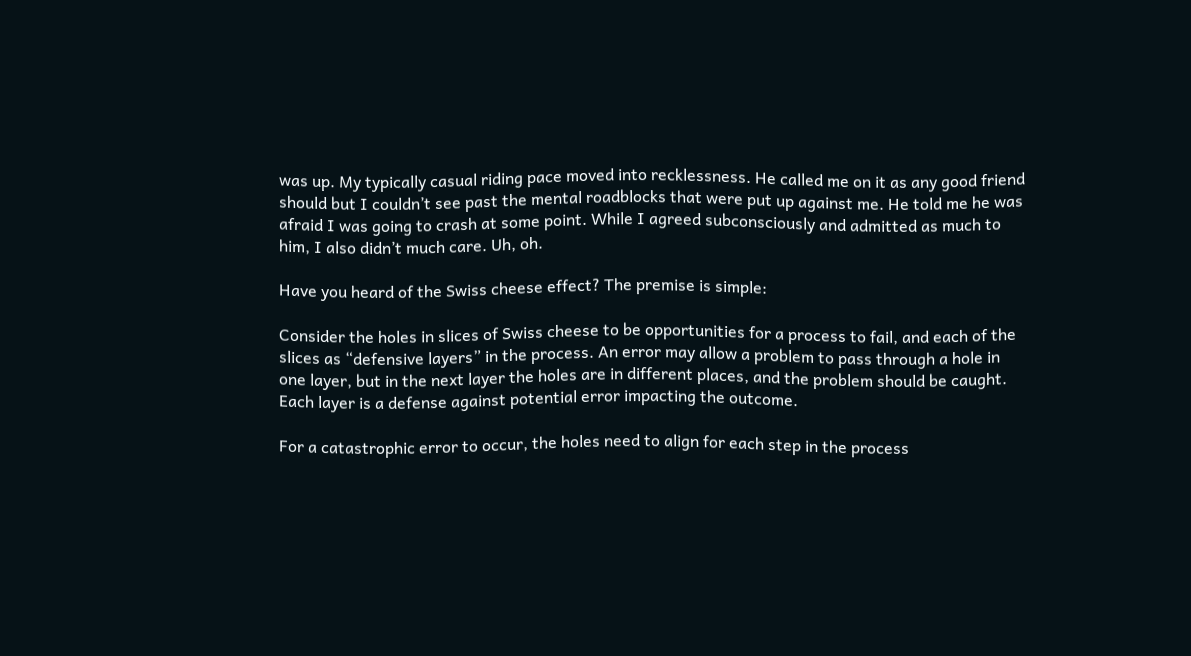was up. My typically casual riding pace moved into recklessness. He called me on it as any good friend should but I couldn’t see past the mental roadblocks that were put up against me. He told me he was afraid I was going to crash at some point. While I agreed subconsciously and admitted as much to him, I also didn’t much care. Uh, oh.

Have you heard of the Swiss cheese effect? The premise is simple:

Consider the holes in slices of Swiss cheese to be opportunities for a process to fail, and each of the slices as “defensive layers” in the process. An error may allow a problem to pass through a hole in one layer, but in the next layer the holes are in different places, and the problem should be caught. Each layer is a defense against potential error impacting the outcome.

For a catastrophic error to occur, the holes need to align for each step in the process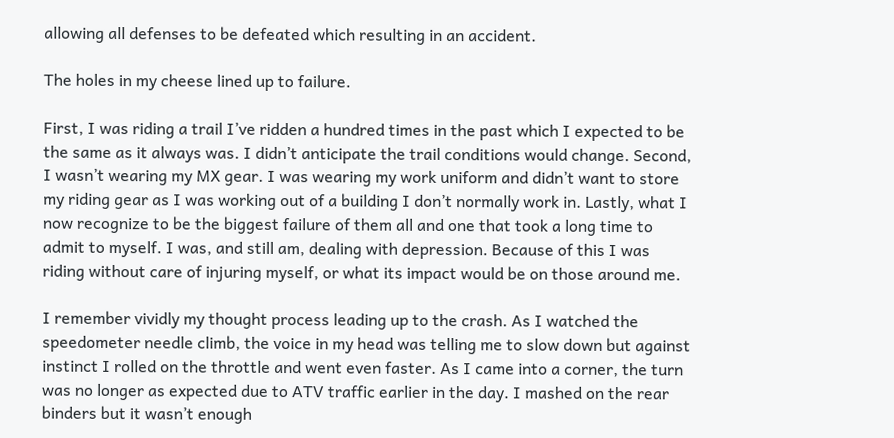allowing all defenses to be defeated which resulting in an accident.

The holes in my cheese lined up to failure.

First, I was riding a trail I’ve ridden a hundred times in the past which I expected to be the same as it always was. I didn’t anticipate the trail conditions would change. Second, I wasn’t wearing my MX gear. I was wearing my work uniform and didn’t want to store my riding gear as I was working out of a building I don’t normally work in. Lastly, what I now recognize to be the biggest failure of them all and one that took a long time to admit to myself. I was, and still am, dealing with depression. Because of this I was riding without care of injuring myself, or what its impact would be on those around me.

I remember vividly my thought process leading up to the crash. As I watched the speedometer needle climb, the voice in my head was telling me to slow down but against instinct I rolled on the throttle and went even faster. As I came into a corner, the turn was no longer as expected due to ATV traffic earlier in the day. I mashed on the rear binders but it wasn’t enough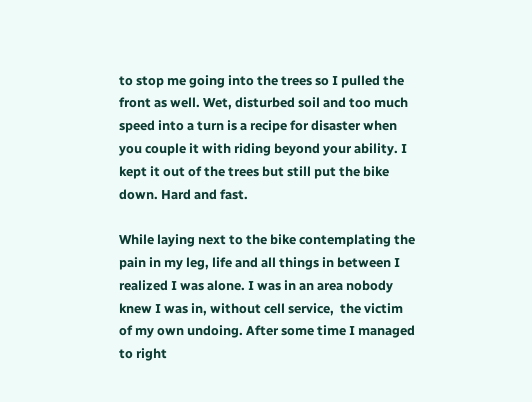to stop me going into the trees so I pulled the front as well. Wet, disturbed soil and too much speed into a turn is a recipe for disaster when you couple it with riding beyond your ability. I kept it out of the trees but still put the bike down. Hard and fast.

While laying next to the bike contemplating the pain in my leg, life and all things in between I realized I was alone. I was in an area nobody knew I was in, without cell service,  the victim of my own undoing. After some time I managed to right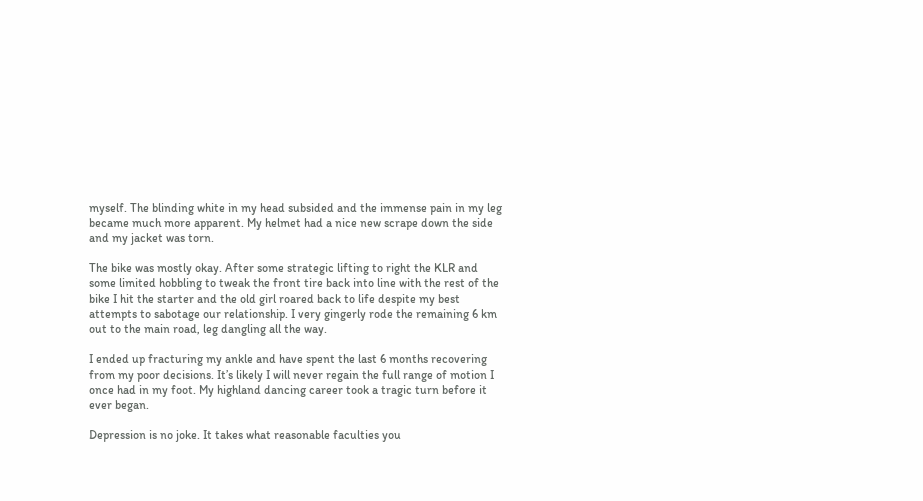myself. The blinding white in my head subsided and the immense pain in my leg became much more apparent. My helmet had a nice new scrape down the side and my jacket was torn.

The bike was mostly okay. After some strategic lifting to right the KLR and some limited hobbling to tweak the front tire back into line with the rest of the bike I hit the starter and the old girl roared back to life despite my best attempts to sabotage our relationship. I very gingerly rode the remaining 6 km out to the main road, leg dangling all the way.

I ended up fracturing my ankle and have spent the last 6 months recovering from my poor decisions. It’s likely I will never regain the full range of motion I once had in my foot. My highland dancing career took a tragic turn before it ever began.

Depression is no joke. It takes what reasonable faculties you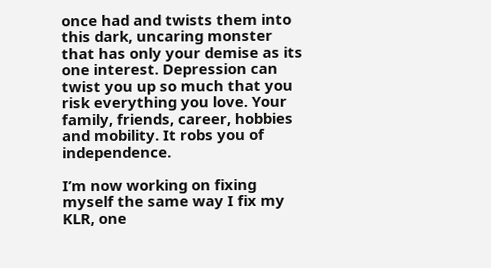once had and twists them into this dark, uncaring monster that has only your demise as its one interest. Depression can twist you up so much that you risk everything you love. Your family, friends, career, hobbies and mobility. It robs you of independence.

I’m now working on fixing myself the same way I fix my KLR, one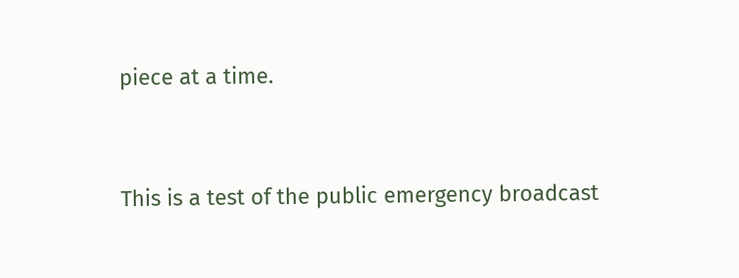piece at a time.


This is a test of the public emergency broadcast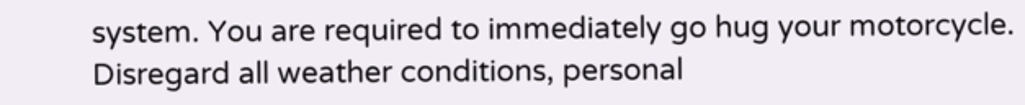system. You are required to immediately go hug your motorcycle. Disregard all weather conditions, personal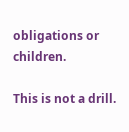obligations or children.

This is not a drill.